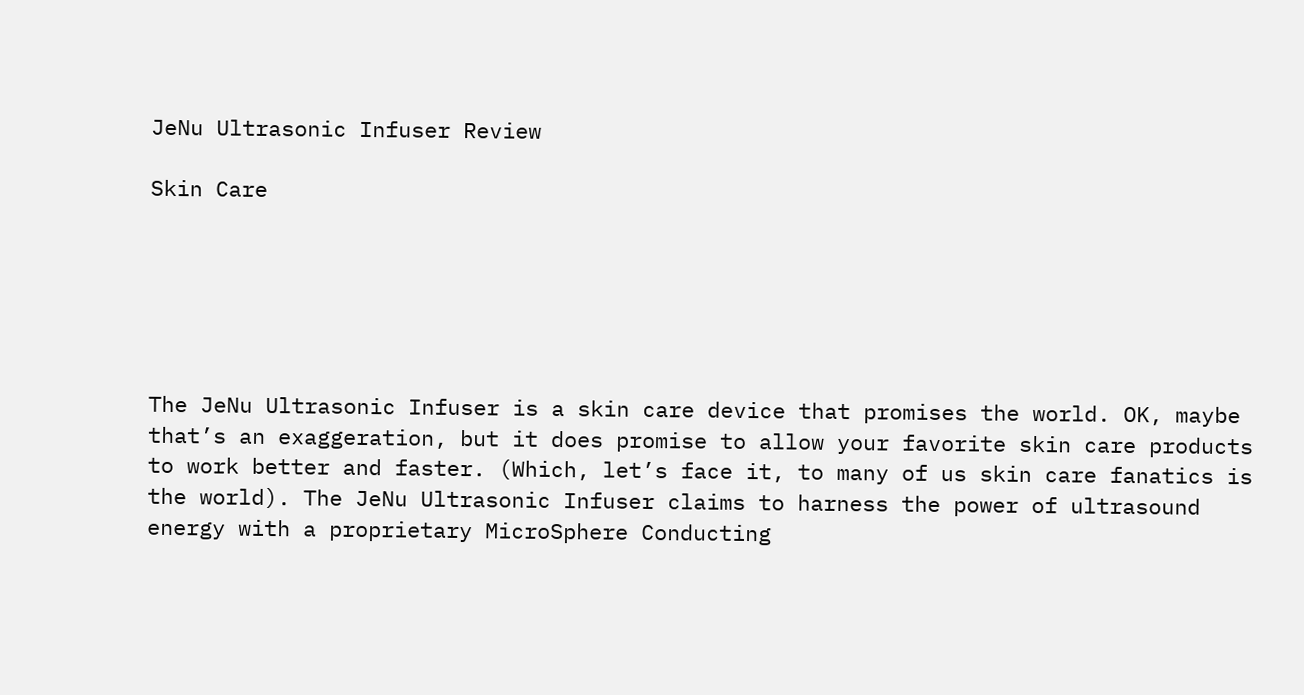JeNu Ultrasonic Infuser Review

Skin Care






The JeNu Ultrasonic Infuser is a skin care device that promises the world. OK, maybe that’s an exaggeration, but it does promise to allow your favorite skin care products to work better and faster. (Which, let’s face it, to many of us skin care fanatics is the world). The JeNu Ultrasonic Infuser claims to harness the power of ultrasound energy with a proprietary MicroSphere Conducting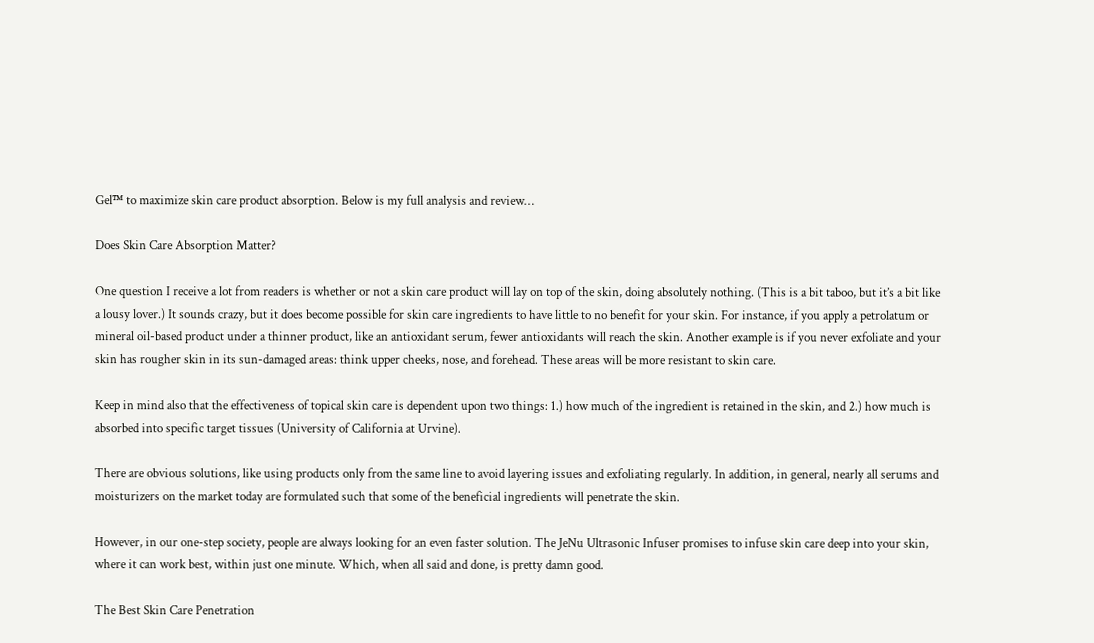Gel™ to maximize skin care product absorption. Below is my full analysis and review…

Does Skin Care Absorption Matter?

One question I receive a lot from readers is whether or not a skin care product will lay on top of the skin, doing absolutely nothing. (This is a bit taboo, but it’s a bit like a lousy lover.) It sounds crazy, but it does become possible for skin care ingredients to have little to no benefit for your skin. For instance, if you apply a petrolatum or mineral oil-based product under a thinner product, like an antioxidant serum, fewer antioxidants will reach the skin. Another example is if you never exfoliate and your skin has rougher skin in its sun-damaged areas: think upper cheeks, nose, and forehead. These areas will be more resistant to skin care.

Keep in mind also that the effectiveness of topical skin care is dependent upon two things: 1.) how much of the ingredient is retained in the skin, and 2.) how much is absorbed into specific target tissues (University of California at Urvine).

There are obvious solutions, like using products only from the same line to avoid layering issues and exfoliating regularly. In addition, in general, nearly all serums and moisturizers on the market today are formulated such that some of the beneficial ingredients will penetrate the skin.

However, in our one-step society, people are always looking for an even faster solution. The JeNu Ultrasonic Infuser promises to infuse skin care deep into your skin, where it can work best, within just one minute. Which, when all said and done, is pretty damn good.

The Best Skin Care Penetration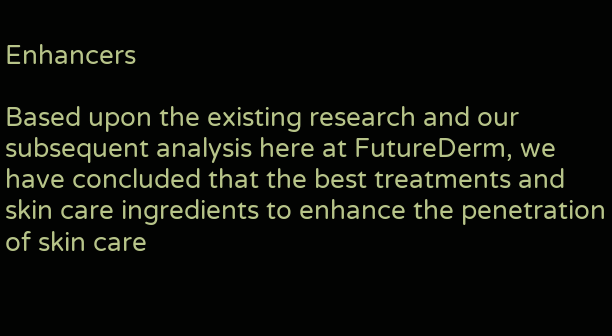Enhancers

Based upon the existing research and our subsequent analysis here at FutureDerm, we have concluded that the best treatments and skin care ingredients to enhance the penetration of skin care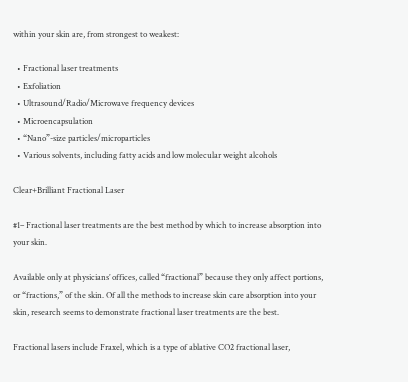within your skin are, from strongest to weakest:

  • Fractional laser treatments
  • Exfoliation
  • Ultrasound/Radio/Microwave frequency devices
  • Microencapsulation
  • “Nano”-size particles/microparticles
  • Various solvents, including fatty acids and low molecular weight alcohols

Clear+Brilliant Fractional Laser

#1– Fractional laser treatments are the best method by which to increase absorption into your skin.

Available only at physicians’ offices, called “fractional” because they only affect portions, or “fractions,” of the skin. Of all the methods to increase skin care absorption into your skin, research seems to demonstrate fractional laser treatments are the best.

Fractional lasers include Fraxel, which is a type of ablative CO2 fractional laser,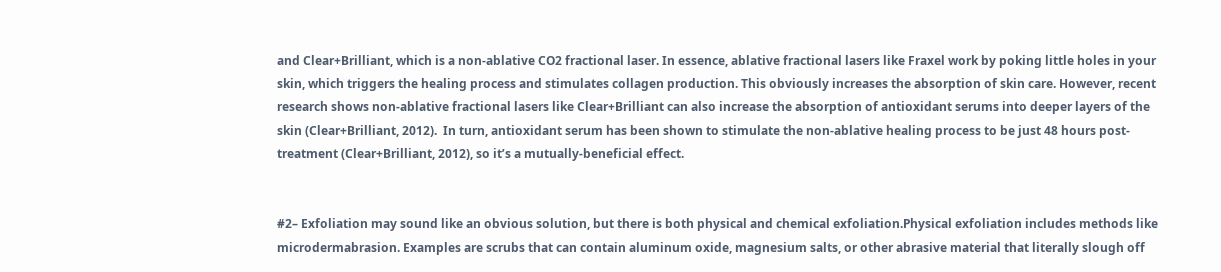and Clear+Brilliant, which is a non-ablative CO2 fractional laser. In essence, ablative fractional lasers like Fraxel work by poking little holes in your skin, which triggers the healing process and stimulates collagen production. This obviously increases the absorption of skin care. However, recent research shows non-ablative fractional lasers like Clear+Brilliant can also increase the absorption of antioxidant serums into deeper layers of the skin (Clear+Brilliant, 2012).  In turn, antioxidant serum has been shown to stimulate the non-ablative healing process to be just 48 hours post-treatment (Clear+Brilliant, 2012), so it’s a mutually-beneficial effect.


#2– Exfoliation may sound like an obvious solution, but there is both physical and chemical exfoliation.Physical exfoliation includes methods like microdermabrasion. Examples are scrubs that can contain aluminum oxide, magnesium salts, or other abrasive material that literally slough off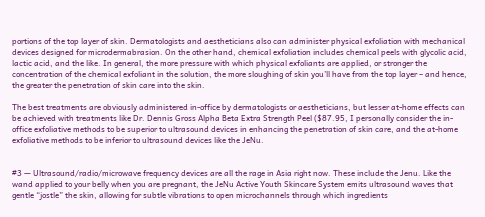portions of the top layer of skin. Dermatologists and aestheticians also can administer physical exfoliation with mechanical devices designed for microdermabrasion. On the other hand, chemical exfoliation includes chemical peels with glycolic acid, lactic acid, and the like. In general, the more pressure with which physical exfoliants are applied, or stronger the concentration of the chemical exfoliant in the solution, the more sloughing of skin you’ll have from the top layer – and hence, the greater the penetration of skin care into the skin.

The best treatments are obviously administered in-office by dermatologists or aestheticians, but lesser at-home effects can be achieved with treatments like Dr. Dennis Gross Alpha Beta Extra Strength Peel ($87.95, I personally consider the in-office exfoliative methods to be superior to ultrasound devices in enhancing the penetration of skin care, and the at-home exfoliative methods to be inferior to ultrasound devices like the JeNu.


#3 — Ultrasound/radio/microwave frequency devices are all the rage in Asia right now. These include the Jenu. Like the wand applied to your belly when you are pregnant, the JeNu Active Youth Skincare System emits ultrasound waves that gentle “jostle” the skin, allowing for subtle vibrations to open microchannels through which ingredients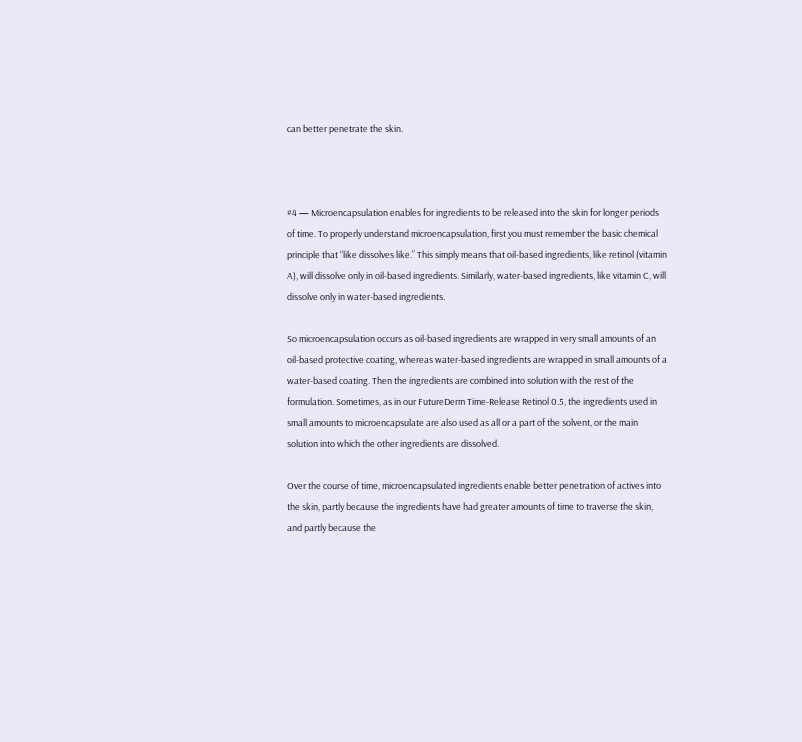can better penetrate the skin.



#4 — Microencapsulation enables for ingredients to be released into the skin for longer periods of time. To properly understand microencapsulation, first you must remember the basic chemical principle that “like dissolves like.” This simply means that oil-based ingredients, like retinol (vitamin A), will dissolve only in oil-based ingredients. Similarly, water-based ingredients, like vitamin C, will dissolve only in water-based ingredients.

So microencapsulation occurs as oil-based ingredients are wrapped in very small amounts of an oil-based protective coating, whereas water-based ingredients are wrapped in small amounts of a water-based coating. Then the ingredients are combined into solution with the rest of the formulation. Sometimes, as in our FutureDerm Time-Release Retinol 0.5, the ingredients used in small amounts to microencapsulate are also used as all or a part of the solvent, or the main solution into which the other ingredients are dissolved.

Over the course of time, microencapsulated ingredients enable better penetration of actives into the skin, partly because the ingredients have had greater amounts of time to traverse the skin, and partly because the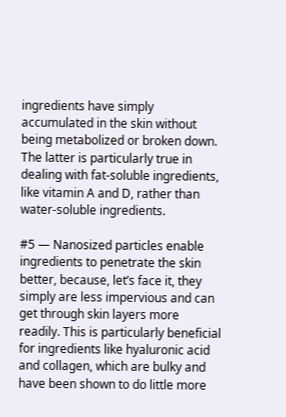ingredients have simply accumulated in the skin without being metabolized or broken down. The latter is particularly true in dealing with fat-soluble ingredients, like vitamin A and D, rather than water-soluble ingredients.

#5 — Nanosized particles enable ingredients to penetrate the skin better, because, let’s face it, they simply are less impervious and can get through skin layers more readily. This is particularly beneficial for ingredients like hyaluronic acid and collagen, which are bulky and have been shown to do little more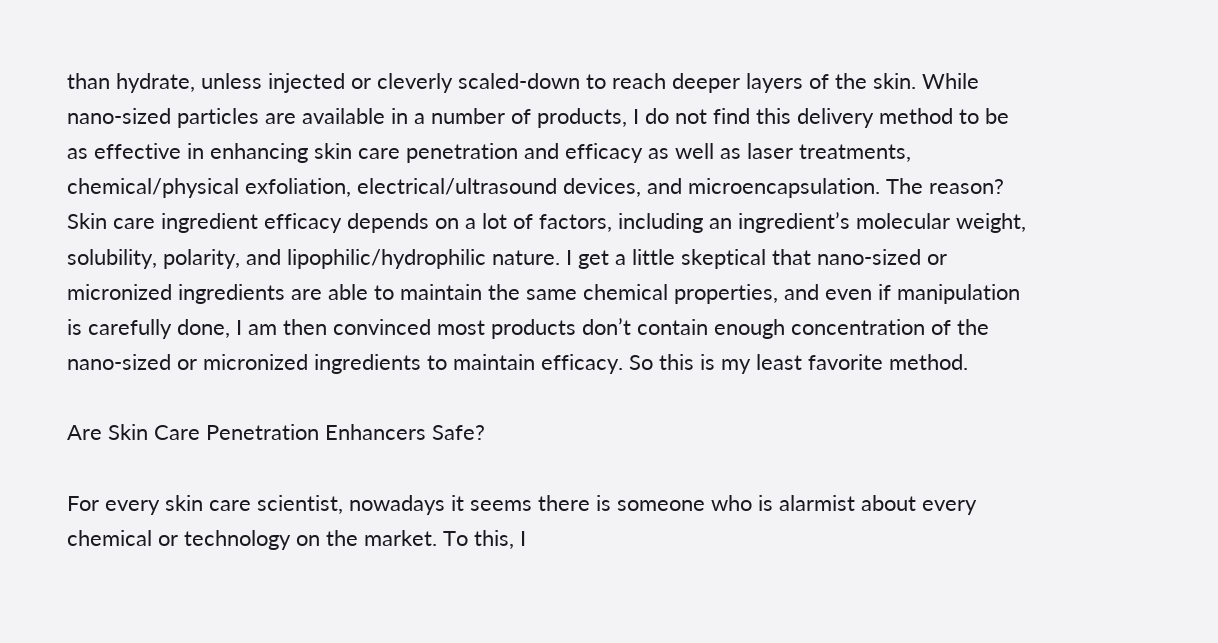than hydrate, unless injected or cleverly scaled-down to reach deeper layers of the skin. While nano-sized particles are available in a number of products, I do not find this delivery method to be as effective in enhancing skin care penetration and efficacy as well as laser treatments, chemical/physical exfoliation, electrical/ultrasound devices, and microencapsulation. The reason? Skin care ingredient efficacy depends on a lot of factors, including an ingredient’s molecular weight, solubility, polarity, and lipophilic/hydrophilic nature. I get a little skeptical that nano-sized or micronized ingredients are able to maintain the same chemical properties, and even if manipulation is carefully done, I am then convinced most products don’t contain enough concentration of the nano-sized or micronized ingredients to maintain efficacy. So this is my least favorite method.

Are Skin Care Penetration Enhancers Safe?

For every skin care scientist, nowadays it seems there is someone who is alarmist about every chemical or technology on the market. To this, I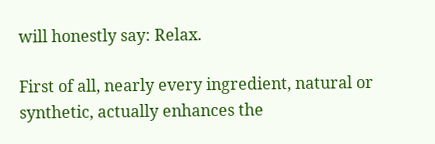will honestly say: Relax.

First of all, nearly every ingredient, natural or synthetic, actually enhances the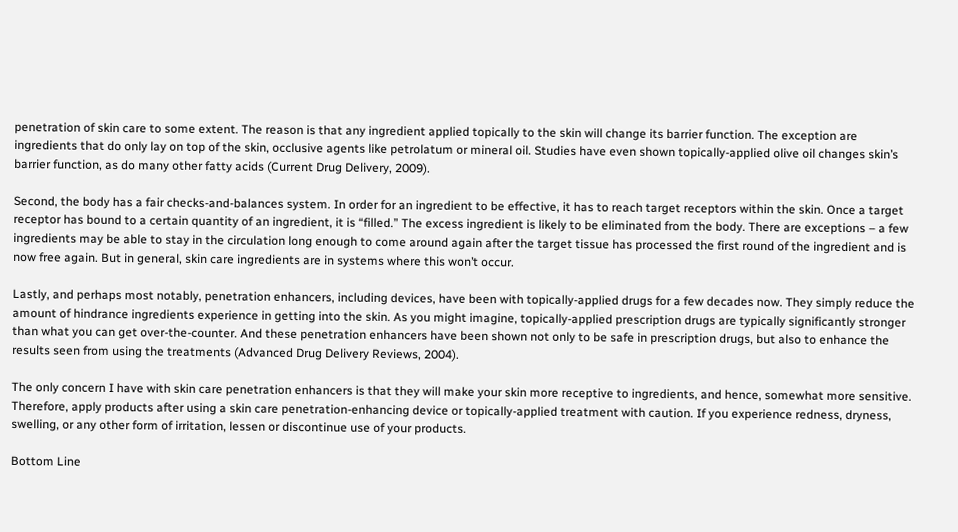penetration of skin care to some extent. The reason is that any ingredient applied topically to the skin will change its barrier function. The exception are ingredients that do only lay on top of the skin, occlusive agents like petrolatum or mineral oil. Studies have even shown topically-applied olive oil changes skin’s barrier function, as do many other fatty acids (Current Drug Delivery, 2009).

Second, the body has a fair checks-and-balances system. In order for an ingredient to be effective, it has to reach target receptors within the skin. Once a target receptor has bound to a certain quantity of an ingredient, it is “filled.” The excess ingredient is likely to be eliminated from the body. There are exceptions – a few ingredients may be able to stay in the circulation long enough to come around again after the target tissue has processed the first round of the ingredient and is now free again. But in general, skin care ingredients are in systems where this won’t occur.

Lastly, and perhaps most notably, penetration enhancers, including devices, have been with topically-applied drugs for a few decades now. They simply reduce the amount of hindrance ingredients experience in getting into the skin. As you might imagine, topically-applied prescription drugs are typically significantly stronger than what you can get over-the-counter. And these penetration enhancers have been shown not only to be safe in prescription drugs, but also to enhance the results seen from using the treatments (Advanced Drug Delivery Reviews, 2004).

The only concern I have with skin care penetration enhancers is that they will make your skin more receptive to ingredients, and hence, somewhat more sensitive. Therefore, apply products after using a skin care penetration-enhancing device or topically-applied treatment with caution. If you experience redness, dryness, swelling, or any other form of irritation, lessen or discontinue use of your products.

Bottom Line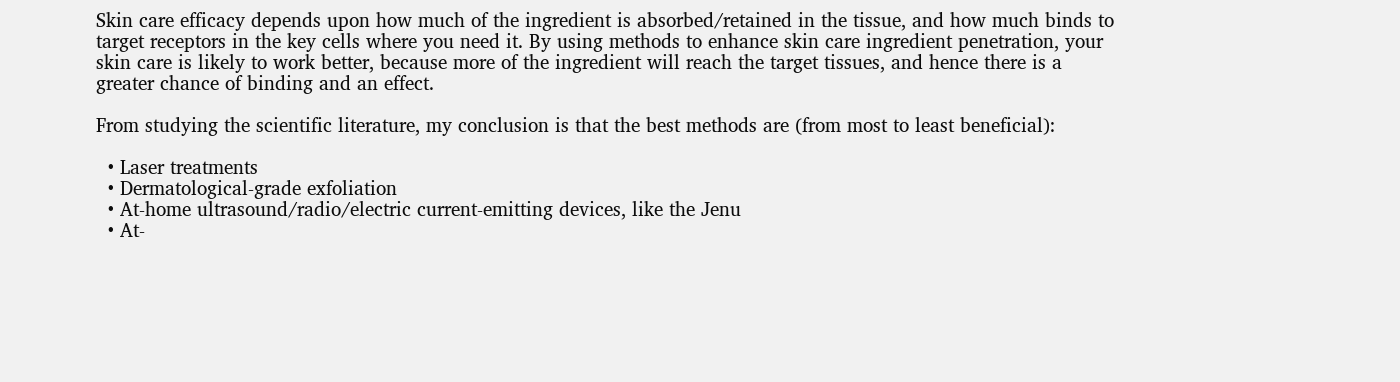Skin care efficacy depends upon how much of the ingredient is absorbed/retained in the tissue, and how much binds to target receptors in the key cells where you need it. By using methods to enhance skin care ingredient penetration, your skin care is likely to work better, because more of the ingredient will reach the target tissues, and hence there is a greater chance of binding and an effect.

From studying the scientific literature, my conclusion is that the best methods are (from most to least beneficial):

  • Laser treatments
  • Dermatological-grade exfoliation
  • At-home ultrasound/radio/electric current-emitting devices, like the Jenu
  • At-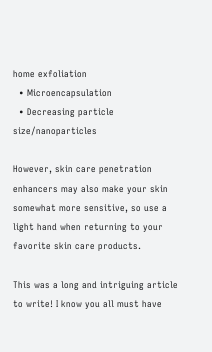home exfoliation
  • Microencapsulation
  • Decreasing particle size/nanoparticles

However, skin care penetration enhancers may also make your skin somewhat more sensitive, so use a light hand when returning to your favorite skin care products.

This was a long and intriguing article to write! I know you all must have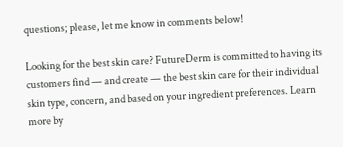questions; please, let me know in comments below!

Looking for the best skin care? FutureDerm is committed to having its customers find — and create — the best skin care for their individual skin type, concern, and based on your ingredient preferences. Learn more by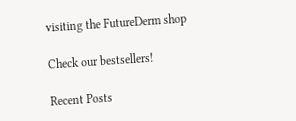visiting the FutureDerm shop

Check our bestsellers!

Recent Posts